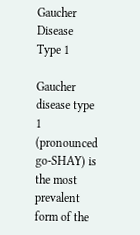Gaucher Disease Type 1

Gaucher disease type 1 (pronounced go-SHAY) is the most prevalent form of the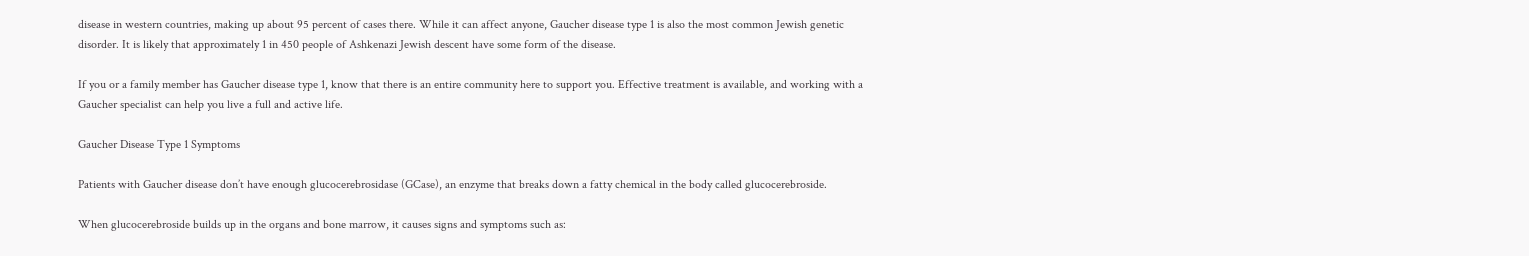disease in western countries, making up about 95 percent of cases there. While it can affect anyone, Gaucher disease type 1 is also the most common Jewish genetic disorder. It is likely that approximately 1 in 450 people of Ashkenazi Jewish descent have some form of the disease.

If you or a family member has Gaucher disease type 1, know that there is an entire community here to support you. Effective treatment is available, and working with a Gaucher specialist can help you live a full and active life.

Gaucher Disease Type 1 Symptoms

Patients with Gaucher disease don’t have enough glucocerebrosidase (GCase), an enzyme that breaks down a fatty chemical in the body called glucocerebroside.

When glucocerebroside builds up in the organs and bone marrow, it causes signs and symptoms such as: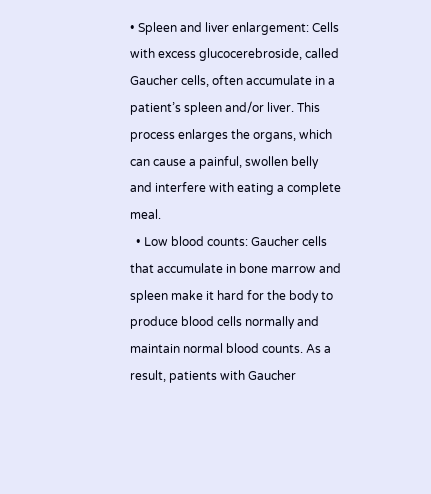• Spleen and liver enlargement: Cells with excess glucocerebroside, called Gaucher cells, often accumulate in a patient’s spleen and/or liver. This process enlarges the organs, which can cause a painful, swollen belly and interfere with eating a complete meal.
  • Low blood counts: Gaucher cells that accumulate in bone marrow and spleen make it hard for the body to produce blood cells normally and maintain normal blood counts. As a result, patients with Gaucher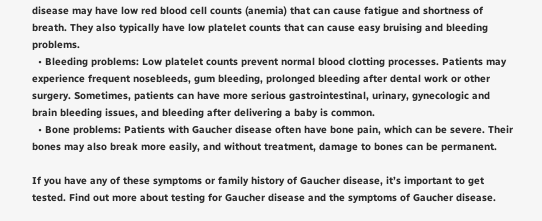disease may have low red blood cell counts (anemia) that can cause fatigue and shortness of breath. They also typically have low platelet counts that can cause easy bruising and bleeding problems.
  • Bleeding problems: Low platelet counts prevent normal blood clotting processes. Patients may experience frequent nosebleeds, gum bleeding, prolonged bleeding after dental work or other surgery. Sometimes, patients can have more serious gastrointestinal, urinary, gynecologic and brain bleeding issues, and bleeding after delivering a baby is common.
  • Bone problems: Patients with Gaucher disease often have bone pain, which can be severe. Their bones may also break more easily, and without treatment, damage to bones can be permanent.

If you have any of these symptoms or family history of Gaucher disease, it’s important to get tested. Find out more about testing for Gaucher disease and the symptoms of Gaucher disease.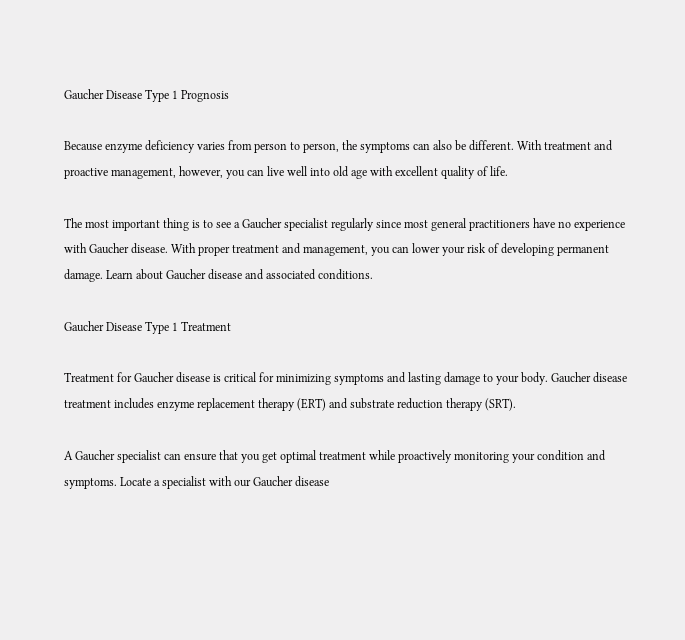Gaucher Disease Type 1 Prognosis

Because enzyme deficiency varies from person to person, the symptoms can also be different. With treatment and proactive management, however, you can live well into old age with excellent quality of life.

The most important thing is to see a Gaucher specialist regularly since most general practitioners have no experience with Gaucher disease. With proper treatment and management, you can lower your risk of developing permanent damage. Learn about Gaucher disease and associated conditions.

Gaucher Disease Type 1 Treatment

Treatment for Gaucher disease is critical for minimizing symptoms and lasting damage to your body. Gaucher disease treatment includes enzyme replacement therapy (ERT) and substrate reduction therapy (SRT).

A Gaucher specialist can ensure that you get optimal treatment while proactively monitoring your condition and symptoms. Locate a specialist with our Gaucher disease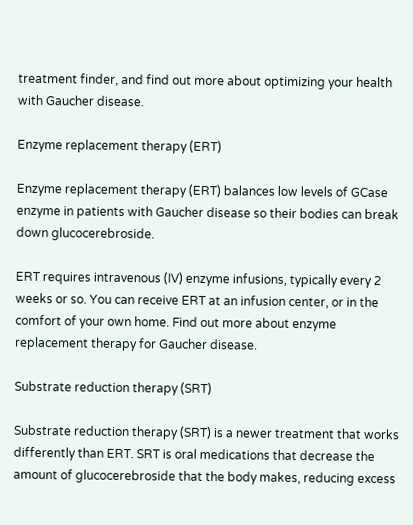treatment finder, and find out more about optimizing your health with Gaucher disease.

Enzyme replacement therapy (ERT)

Enzyme replacement therapy (ERT) balances low levels of GCase enzyme in patients with Gaucher disease so their bodies can break down glucocerebroside.

ERT requires intravenous (IV) enzyme infusions, typically every 2 weeks or so. You can receive ERT at an infusion center, or in the comfort of your own home. Find out more about enzyme replacement therapy for Gaucher disease.

Substrate reduction therapy (SRT)

Substrate reduction therapy (SRT) is a newer treatment that works differently than ERT. SRT is oral medications that decrease the amount of glucocerebroside that the body makes, reducing excess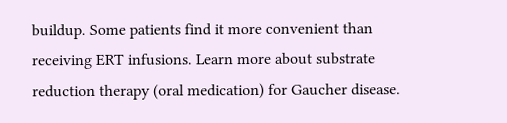buildup. Some patients find it more convenient than receiving ERT infusions. Learn more about substrate reduction therapy (oral medication) for Gaucher disease.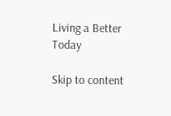Living a Better Today

Skip to content